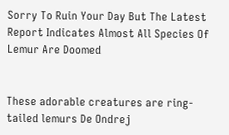Sorry To Ruin Your Day But The Latest Report Indicates Almost All Species Of Lemur Are Doomed


These adorable creatures are ring-tailed lemurs De Ondrej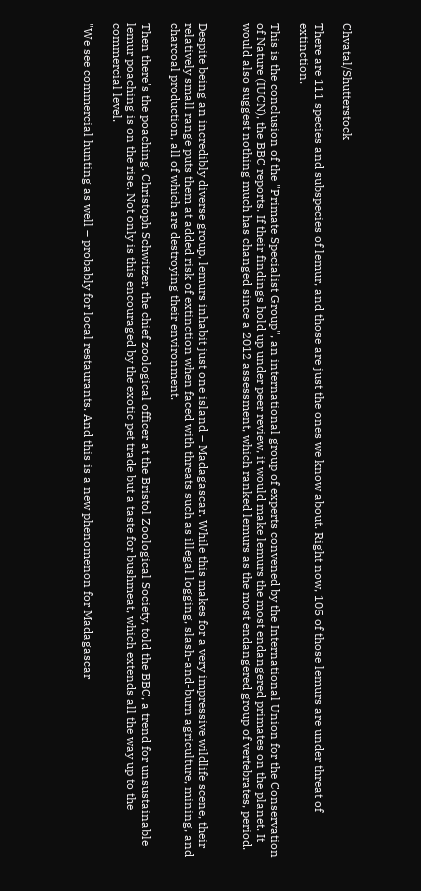Chvatal/Shutterstock

There are 111 species and subspecies of lemur, and those are just the ones we know about. Right now, 105 of those lemurs are under threat of extinction.

This is the conclusion of the "Primate Specialist Group", an international group of experts convened by the International Union for the Conservation of Nature (IUCN), the BBC reports. If their findings hold up under peer review, it would make lemurs the most endangered primates on the planet. It would also suggest nothing much has changed since a 2012 assessment, which ranked lemurs as the most endangered group of vertebrates, period.


Despite being an incredibly diverse group, lemurs inhabit just one island – Madagascar. While this makes for a very impressive wildlife scene, their relatively small range puts them at added risk of extinction when faced with threats such as illegal logging, slash-and-burn agriculture, mining, and charcoal production, all of which are destroying their environment.

Then there's the poaching. Christoph Schwitzer, the chief zoological officer at the Bristol Zoological Society, told the BBC, a trend for unsustainable lemur poaching is on the rise. Not only is this encouraged by the exotic pet trade but a taste for bushmeat, which extends all the way up to the commercial level.

"We see commercial hunting as well – probably for local restaurants. And this is a new phenomenon for Madagascar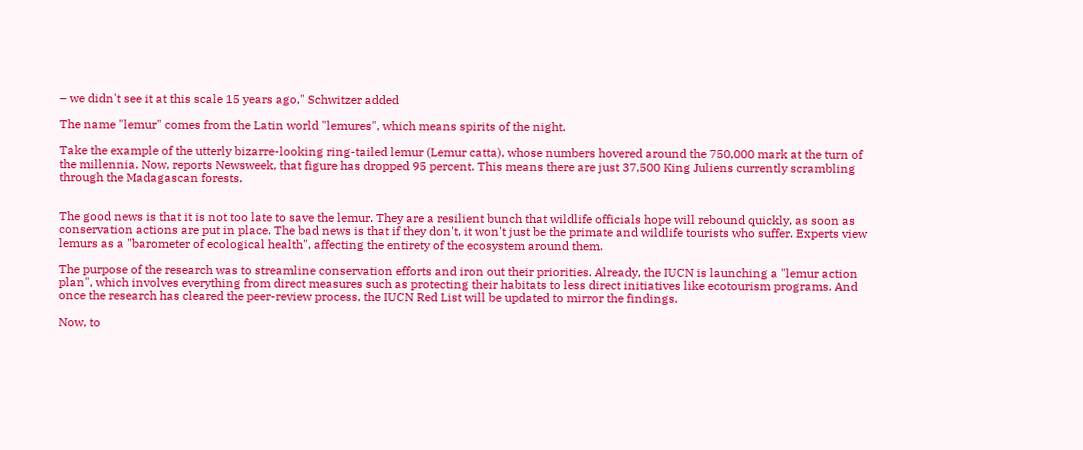– we didn't see it at this scale 15 years ago," Schwitzer added

The name "lemur" comes from the Latin world "lemures", which means spirits of the night.

Take the example of the utterly bizarre-looking ring-tailed lemur (Lemur catta), whose numbers hovered around the 750,000 mark at the turn of the millennia. Now, reports Newsweek, that figure has dropped 95 percent. This means there are just 37,500 King Juliens currently scrambling through the Madagascan forests.


The good news is that it is not too late to save the lemur. They are a resilient bunch that wildlife officials hope will rebound quickly, as soon as conservation actions are put in place. The bad news is that if they don't, it won't just be the primate and wildlife tourists who suffer. Experts view lemurs as a "barometer of ecological health", affecting the entirety of the ecosystem around them.

The purpose of the research was to streamline conservation efforts and iron out their priorities. Already, the IUCN is launching a "lemur action plan", which involves everything from direct measures such as protecting their habitats to less direct initiatives like ecotourism programs. And once the research has cleared the peer-review process, the IUCN Red List will be updated to mirror the findings.

Now, to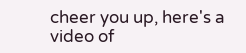cheer you up, here's a video of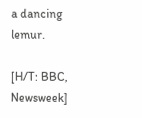a dancing lemur.

[H/T: BBC, Newsweek]